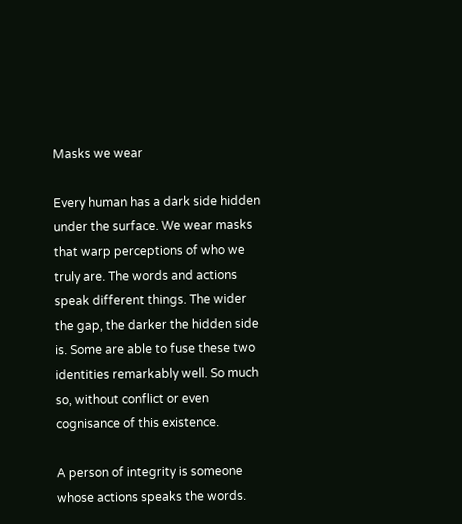Masks we wear

Every human has a dark side hidden under the surface. We wear masks that warp perceptions of who we truly are. The words and actions speak different things. The wider the gap, the darker the hidden side is. Some are able to fuse these two identities remarkably well. So much so, without conflict or even cognisance of this existence.

A person of integrity is someone whose actions speaks the words.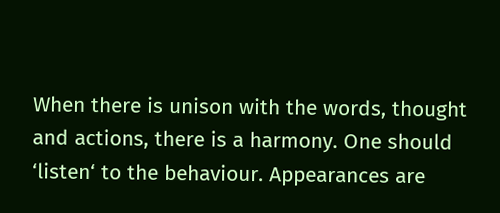When there is unison with the words, thought and actions, there is a harmony. One should ‘listen‘ to the behaviour. Appearances are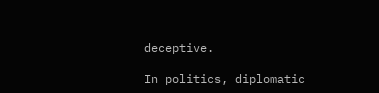deceptive.

In politics, diplomatic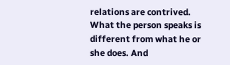relations are contrived. What the person speaks is different from what he or she does. And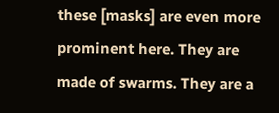these [masks] are even more prominent here. They are made of swarms. They are a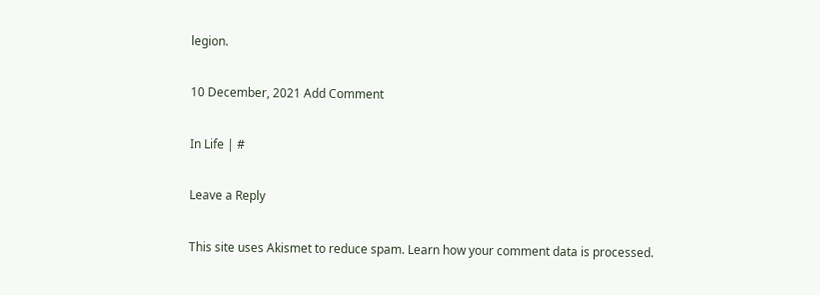legion.

10 December, 2021 Add Comment

In Life | #

Leave a Reply

This site uses Akismet to reduce spam. Learn how your comment data is processed.